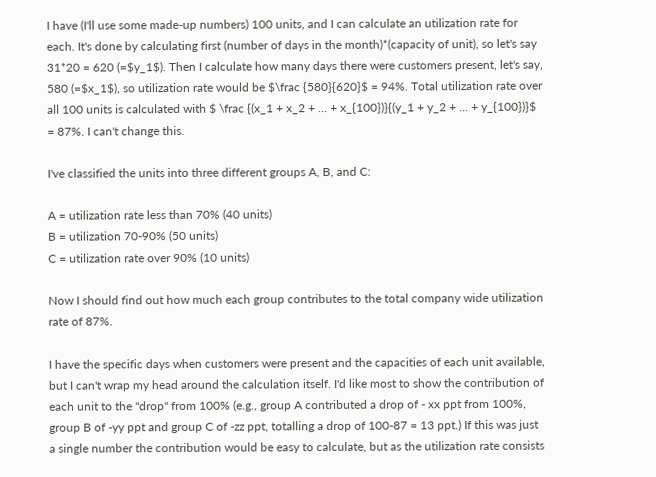I have (I'll use some made-up numbers) 100 units, and I can calculate an utilization rate for each. It's done by calculating first (number of days in the month)*(capacity of unit), so let's say 31*20 = 620 (=$y_1$). Then I calculate how many days there were customers present, let's say, 580 (=$x_1$), so utilization rate would be $\frac {580}{620}$ = 94%. Total utilization rate over all 100 units is calculated with $ \frac {(x_1 + x_2 + ... + x_{100})}{(y_1 + y_2 + ... + y_{100})}$ = 87%. I can't change this.

I've classified the units into three different groups A, B, and C:

A = utilization rate less than 70% (40 units)
B = utilization 70-90% (50 units)
C = utilization rate over 90% (10 units)

Now I should find out how much each group contributes to the total company wide utilization rate of 87%.

I have the specific days when customers were present and the capacities of each unit available, but I can't wrap my head around the calculation itself. I'd like most to show the contribution of each unit to the "drop" from 100% (e.g., group A contributed a drop of - xx ppt from 100%, group B of -yy ppt and group C of -zz ppt, totalling a drop of 100-87 = 13 ppt.) If this was just a single number the contribution would be easy to calculate, but as the utilization rate consists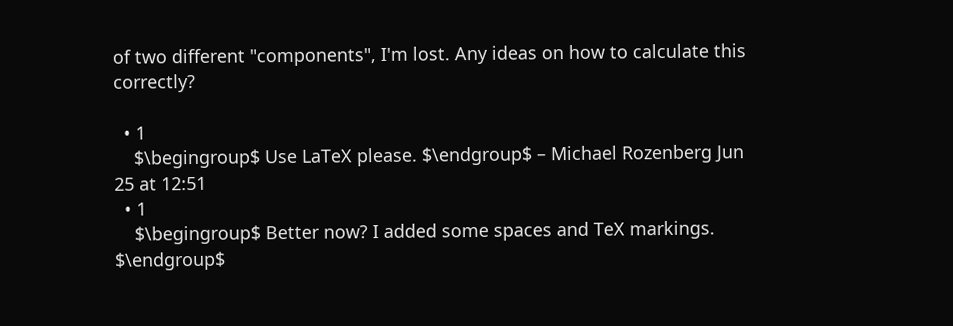of two different "components", I'm lost. Any ideas on how to calculate this correctly?

  • 1
    $\begingroup$ Use LaTeX please. $\endgroup$ – Michael Rozenberg Jun 25 at 12:51
  • 1
    $\begingroup$ Better now? I added some spaces and TeX markings. $\endgroup$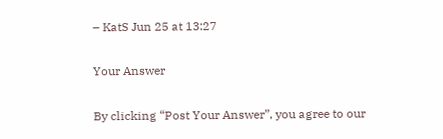– KatS Jun 25 at 13:27

Your Answer

By clicking “Post Your Answer”, you agree to our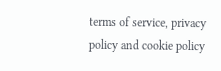terms of service, privacy policy and cookie policy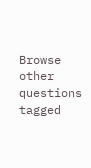Browse other questions tagged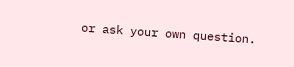or ask your own question.